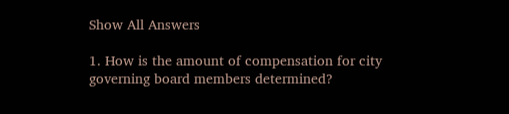Show All Answers

1. How is the amount of compensation for city governing board members determined?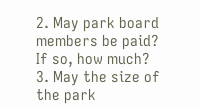2. May park board members be paid? If so, how much?
3. May the size of the park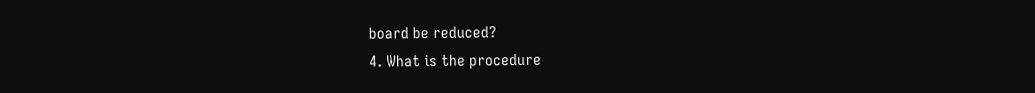board be reduced?
4. What is the procedure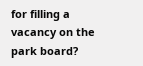for filling a vacancy on the park board?